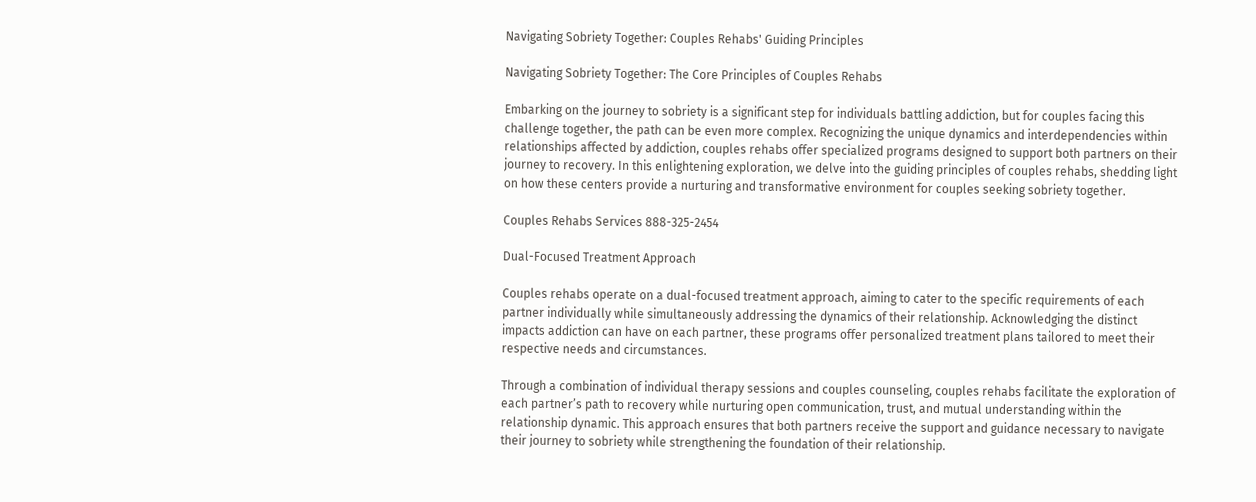Navigating Sobriety Together: Couples Rehabs' Guiding Principles

Navigating Sobriety Together: The Core Principles of Couples Rehabs

Embarking on the journey to sobriety is a significant step for individuals battling addiction, but for couples facing this challenge together, the path can be even more complex. Recognizing the unique dynamics and interdependencies within relationships affected by addiction, couples rehabs offer specialized programs designed to support both partners on their journey to recovery. In this enlightening exploration, we delve into the guiding principles of couples rehabs, shedding light on how these centers provide a nurturing and transformative environment for couples seeking sobriety together.

Couples Rehabs Services 888-325-2454

Dual-Focused Treatment Approach

Couples rehabs operate on a dual-focused treatment approach, aiming to cater to the specific requirements of each partner individually while simultaneously addressing the dynamics of their relationship. Acknowledging the distinct impacts addiction can have on each partner, these programs offer personalized treatment plans tailored to meet their respective needs and circumstances.

Through a combination of individual therapy sessions and couples counseling, couples rehabs facilitate the exploration of each partner’s path to recovery while nurturing open communication, trust, and mutual understanding within the relationship dynamic. This approach ensures that both partners receive the support and guidance necessary to navigate their journey to sobriety while strengthening the foundation of their relationship.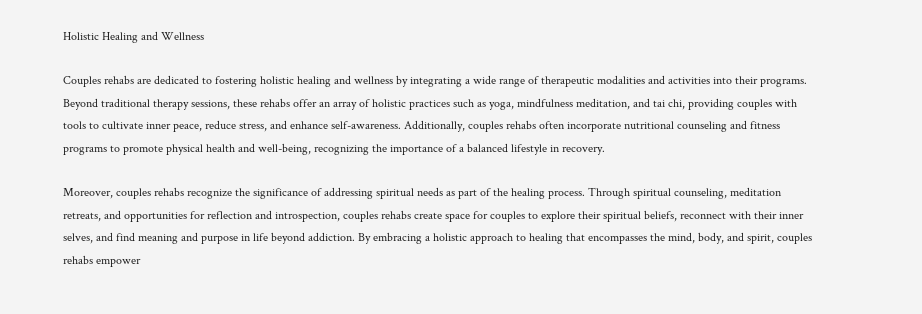Holistic Healing and Wellness

Couples rehabs are dedicated to fostering holistic healing and wellness by integrating a wide range of therapeutic modalities and activities into their programs. Beyond traditional therapy sessions, these rehabs offer an array of holistic practices such as yoga, mindfulness meditation, and tai chi, providing couples with tools to cultivate inner peace, reduce stress, and enhance self-awareness. Additionally, couples rehabs often incorporate nutritional counseling and fitness programs to promote physical health and well-being, recognizing the importance of a balanced lifestyle in recovery.

Moreover, couples rehabs recognize the significance of addressing spiritual needs as part of the healing process. Through spiritual counseling, meditation retreats, and opportunities for reflection and introspection, couples rehabs create space for couples to explore their spiritual beliefs, reconnect with their inner selves, and find meaning and purpose in life beyond addiction. By embracing a holistic approach to healing that encompasses the mind, body, and spirit, couples rehabs empower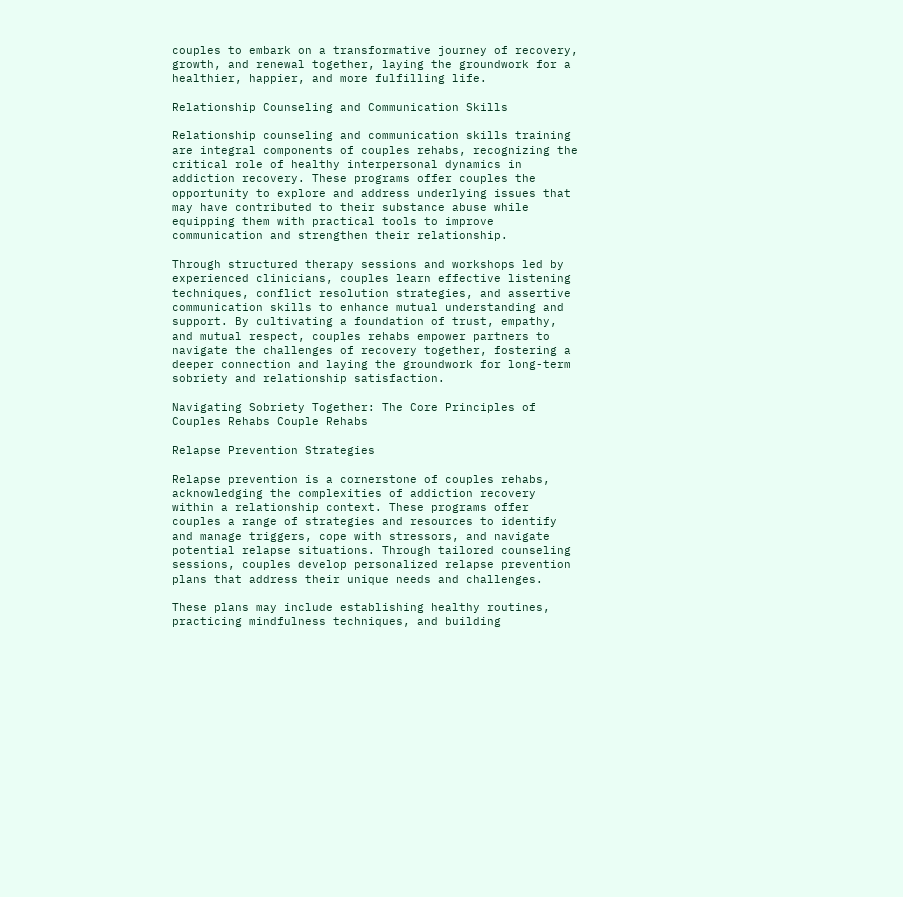couples to embark on a transformative journey of recovery, growth, and renewal together, laying the groundwork for a healthier, happier, and more fulfilling life.

Relationship Counseling and Communication Skills

Relationship counseling and communication skills training are integral components of couples rehabs, recognizing the critical role of healthy interpersonal dynamics in addiction recovery. These programs offer couples the opportunity to explore and address underlying issues that may have contributed to their substance abuse while equipping them with practical tools to improve communication and strengthen their relationship.

Through structured therapy sessions and workshops led by experienced clinicians, couples learn effective listening techniques, conflict resolution strategies, and assertive communication skills to enhance mutual understanding and support. By cultivating a foundation of trust, empathy, and mutual respect, couples rehabs empower partners to navigate the challenges of recovery together, fostering a deeper connection and laying the groundwork for long-term sobriety and relationship satisfaction.

Navigating Sobriety Together: The Core Principles of Couples Rehabs Couple Rehabs

Relapse Prevention Strategies

Relapse prevention is a cornerstone of couples rehabs, acknowledging the complexities of addiction recovery within a relationship context. These programs offer couples a range of strategies and resources to identify and manage triggers, cope with stressors, and navigate potential relapse situations. Through tailored counseling sessions, couples develop personalized relapse prevention plans that address their unique needs and challenges.

These plans may include establishing healthy routines, practicing mindfulness techniques, and building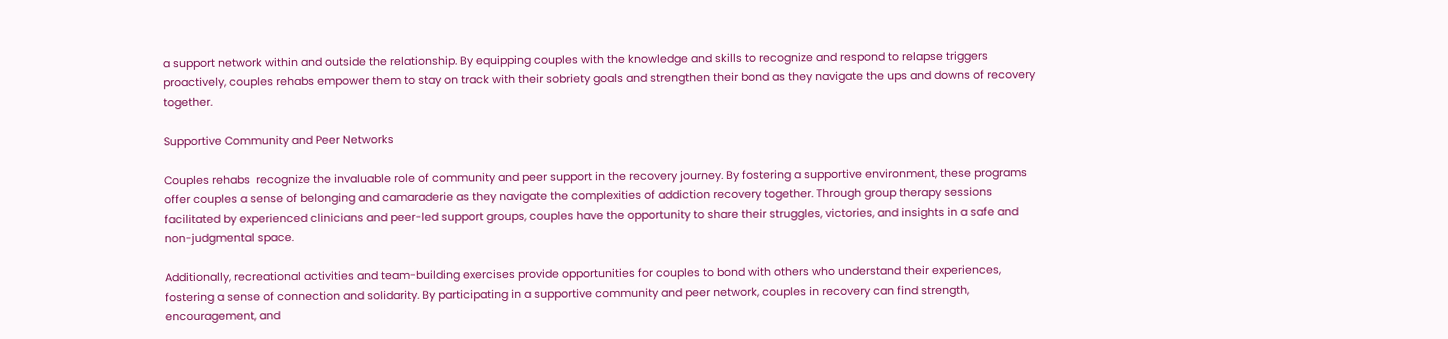a support network within and outside the relationship. By equipping couples with the knowledge and skills to recognize and respond to relapse triggers proactively, couples rehabs empower them to stay on track with their sobriety goals and strengthen their bond as they navigate the ups and downs of recovery together.

Supportive Community and Peer Networks

Couples rehabs  recognize the invaluable role of community and peer support in the recovery journey. By fostering a supportive environment, these programs offer couples a sense of belonging and camaraderie as they navigate the complexities of addiction recovery together. Through group therapy sessions facilitated by experienced clinicians and peer-led support groups, couples have the opportunity to share their struggles, victories, and insights in a safe and non-judgmental space.

Additionally, recreational activities and team-building exercises provide opportunities for couples to bond with others who understand their experiences, fostering a sense of connection and solidarity. By participating in a supportive community and peer network, couples in recovery can find strength, encouragement, and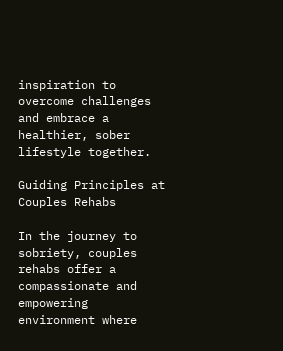inspiration to overcome challenges and embrace a healthier, sober lifestyle together.

Guiding Principles at Couples Rehabs

In the journey to sobriety, couples rehabs offer a compassionate and empowering environment where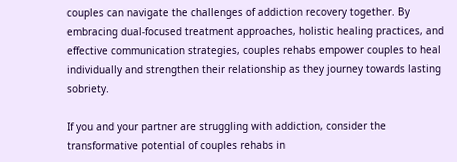couples can navigate the challenges of addiction recovery together. By embracing dual-focused treatment approaches, holistic healing practices, and effective communication strategies, couples rehabs empower couples to heal individually and strengthen their relationship as they journey towards lasting sobriety.

If you and your partner are struggling with addiction, consider the transformative potential of couples rehabs in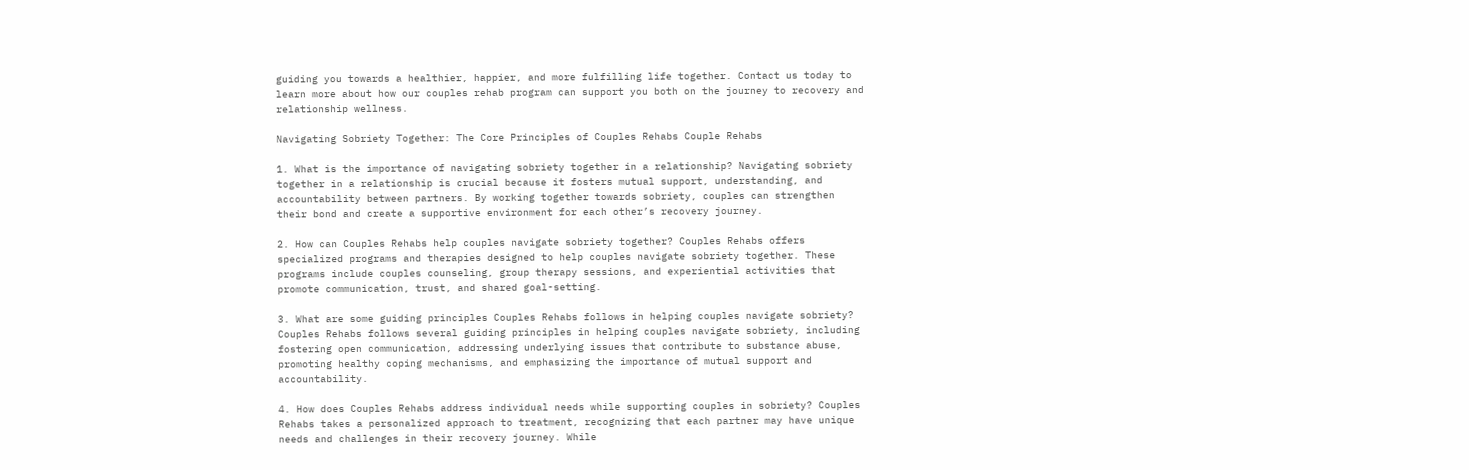guiding you towards a healthier, happier, and more fulfilling life together. Contact us today to learn more about how our couples rehab program can support you both on the journey to recovery and relationship wellness.

Navigating Sobriety Together: The Core Principles of Couples Rehabs Couple Rehabs

1. What is the importance of navigating sobriety together in a relationship? Navigating sobriety together in a relationship is crucial because it fosters mutual support, understanding, and accountability between partners. By working together towards sobriety, couples can strengthen their bond and create a supportive environment for each other’s recovery journey.

2. How can Couples Rehabs help couples navigate sobriety together? Couples Rehabs offers specialized programs and therapies designed to help couples navigate sobriety together. These programs include couples counseling, group therapy sessions, and experiential activities that promote communication, trust, and shared goal-setting.

3. What are some guiding principles Couples Rehabs follows in helping couples navigate sobriety? Couples Rehabs follows several guiding principles in helping couples navigate sobriety, including fostering open communication, addressing underlying issues that contribute to substance abuse, promoting healthy coping mechanisms, and emphasizing the importance of mutual support and accountability.

4. How does Couples Rehabs address individual needs while supporting couples in sobriety? Couples Rehabs takes a personalized approach to treatment, recognizing that each partner may have unique needs and challenges in their recovery journey. While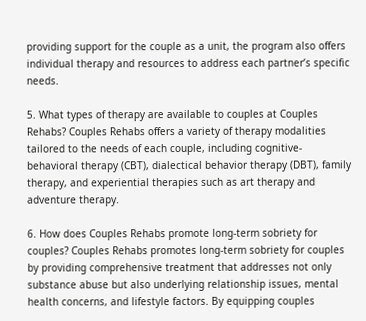providing support for the couple as a unit, the program also offers individual therapy and resources to address each partner’s specific needs.

5. What types of therapy are available to couples at Couples Rehabs? Couples Rehabs offers a variety of therapy modalities tailored to the needs of each couple, including cognitive-behavioral therapy (CBT), dialectical behavior therapy (DBT), family therapy, and experiential therapies such as art therapy and adventure therapy.

6. How does Couples Rehabs promote long-term sobriety for couples? Couples Rehabs promotes long-term sobriety for couples by providing comprehensive treatment that addresses not only substance abuse but also underlying relationship issues, mental health concerns, and lifestyle factors. By equipping couples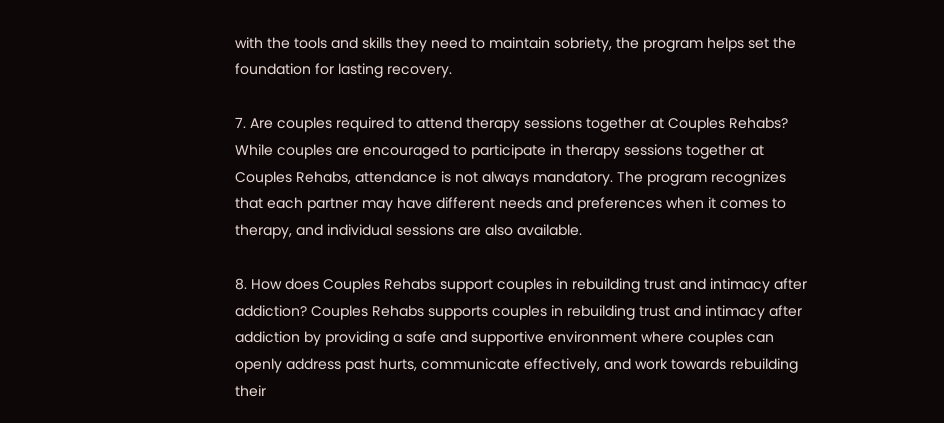with the tools and skills they need to maintain sobriety, the program helps set the foundation for lasting recovery.

7. Are couples required to attend therapy sessions together at Couples Rehabs? While couples are encouraged to participate in therapy sessions together at Couples Rehabs, attendance is not always mandatory. The program recognizes that each partner may have different needs and preferences when it comes to therapy, and individual sessions are also available.

8. How does Couples Rehabs support couples in rebuilding trust and intimacy after addiction? Couples Rehabs supports couples in rebuilding trust and intimacy after addiction by providing a safe and supportive environment where couples can openly address past hurts, communicate effectively, and work towards rebuilding their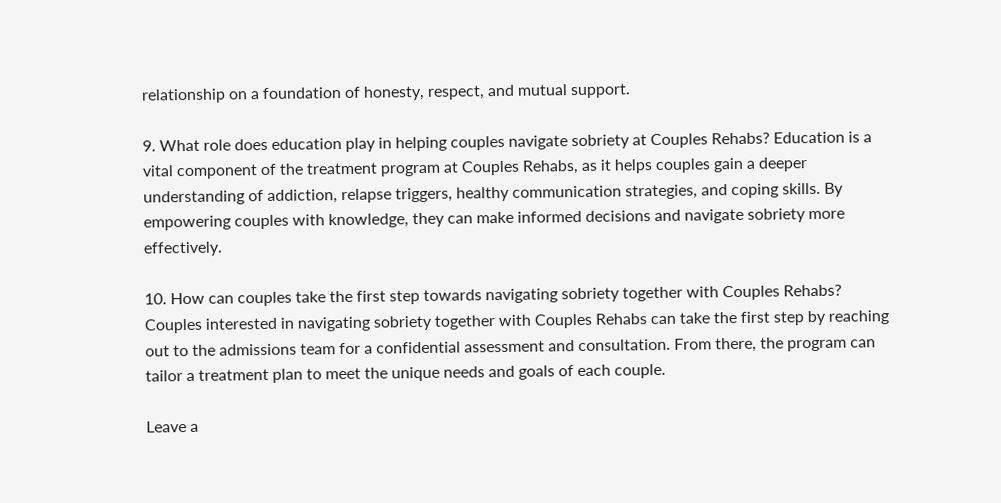relationship on a foundation of honesty, respect, and mutual support.

9. What role does education play in helping couples navigate sobriety at Couples Rehabs? Education is a vital component of the treatment program at Couples Rehabs, as it helps couples gain a deeper understanding of addiction, relapse triggers, healthy communication strategies, and coping skills. By empowering couples with knowledge, they can make informed decisions and navigate sobriety more effectively.

10. How can couples take the first step towards navigating sobriety together with Couples Rehabs? Couples interested in navigating sobriety together with Couples Rehabs can take the first step by reaching out to the admissions team for a confidential assessment and consultation. From there, the program can tailor a treatment plan to meet the unique needs and goals of each couple.

Leave a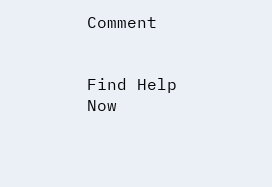Comment


Find Help Now